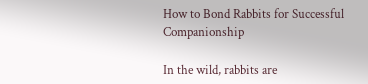How to Bond Rabbits for Successful Companionship

In the wild, rabbits are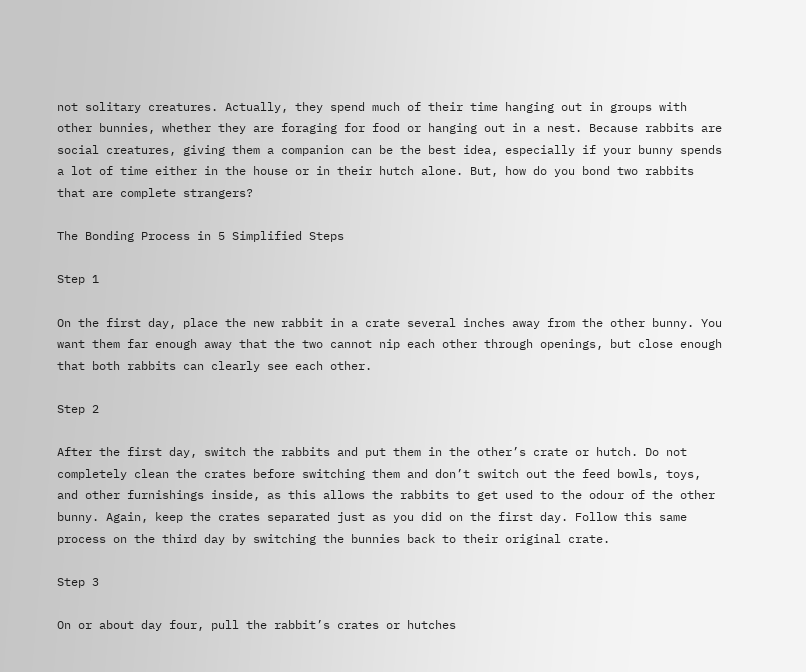not solitary creatures. Actually, they spend much of their time hanging out in groups with other bunnies, whether they are foraging for food or hanging out in a nest. Because rabbits are social creatures, giving them a companion can be the best idea, especially if your bunny spends a lot of time either in the house or in their hutch alone. But, how do you bond two rabbits that are complete strangers?

The Bonding Process in 5 Simplified Steps

Step 1

On the first day, place the new rabbit in a crate several inches away from the other bunny. You want them far enough away that the two cannot nip each other through openings, but close enough that both rabbits can clearly see each other.

Step 2

After the first day, switch the rabbits and put them in the other’s crate or hutch. Do not completely clean the crates before switching them and don’t switch out the feed bowls, toys, and other furnishings inside, as this allows the rabbits to get used to the odour of the other bunny. Again, keep the crates separated just as you did on the first day. Follow this same process on the third day by switching the bunnies back to their original crate.

Step 3

On or about day four, pull the rabbit’s crates or hutches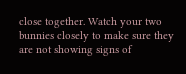close together. Watch your two bunnies closely to make sure they are not showing signs of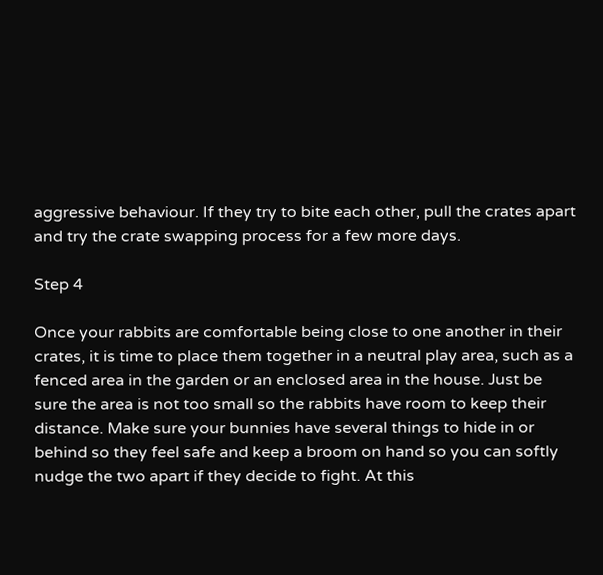aggressive behaviour. If they try to bite each other, pull the crates apart and try the crate swapping process for a few more days.

Step 4

Once your rabbits are comfortable being close to one another in their crates, it is time to place them together in a neutral play area, such as a fenced area in the garden or an enclosed area in the house. Just be sure the area is not too small so the rabbits have room to keep their distance. Make sure your bunnies have several things to hide in or behind so they feel safe and keep a broom on hand so you can softly nudge the two apart if they decide to fight. At this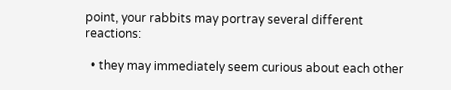point, your rabbits may portray several different reactions:

  • they may immediately seem curious about each other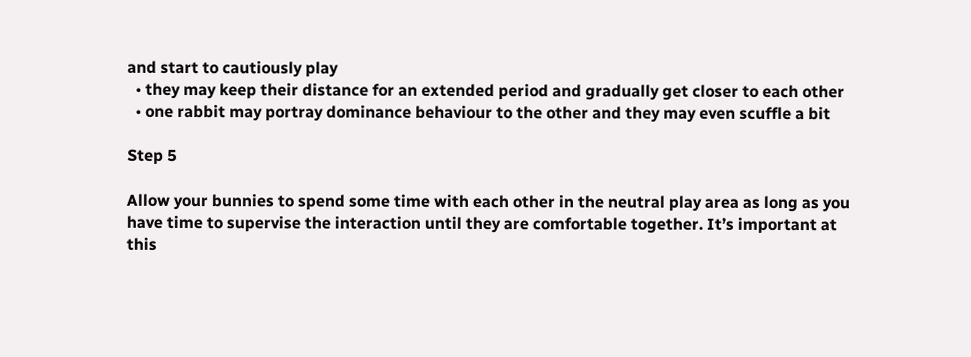and start to cautiously play
  • they may keep their distance for an extended period and gradually get closer to each other
  • one rabbit may portray dominance behaviour to the other and they may even scuffle a bit

Step 5

Allow your bunnies to spend some time with each other in the neutral play area as long as you have time to supervise the interaction until they are comfortable together. It’s important at this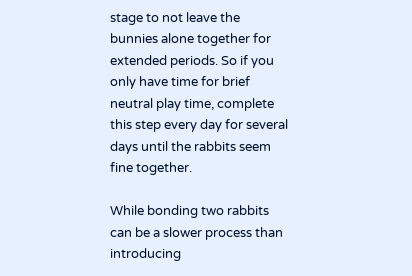stage to not leave the bunnies alone together for extended periods. So if you only have time for brief neutral play time, complete this step every day for several days until the rabbits seem fine together.

While bonding two rabbits can be a slower process than introducing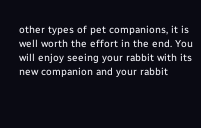other types of pet companions, it is well worth the effort in the end. You will enjoy seeing your rabbit with its new companion and your rabbit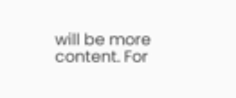will be more content. For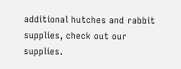additional hutches and rabbit supplies, check out our supplies.